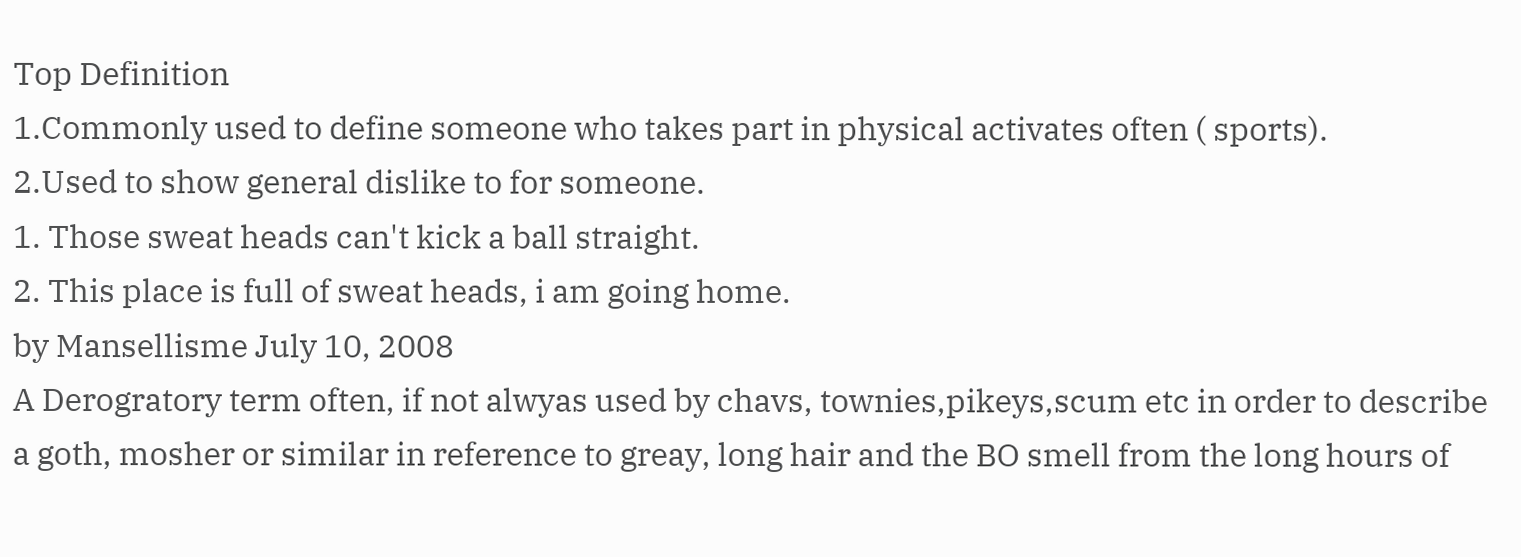Top Definition
1.Commonly used to define someone who takes part in physical activates often ( sports).
2.Used to show general dislike to for someone.
1. Those sweat heads can't kick a ball straight.
2. This place is full of sweat heads, i am going home.
by Mansellisme July 10, 2008
A Derogratory term often, if not alwyas used by chavs, townies,pikeys,scum etc in order to describe a goth, mosher or similar in reference to greay, long hair and the BO smell from the long hours of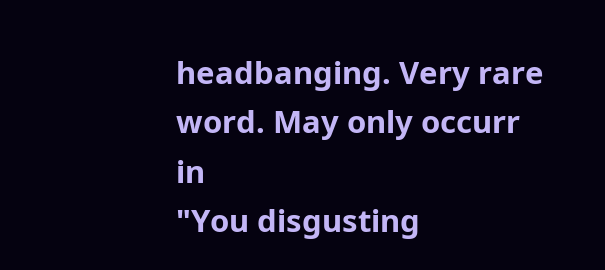headbanging. Very rare word. May only occurr in
"You disgusting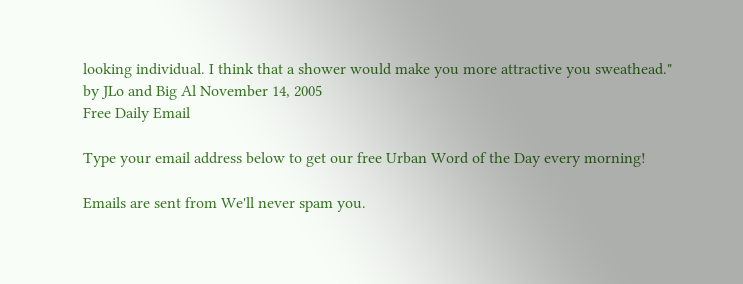looking individual. I think that a shower would make you more attractive you sweathead."
by JLo and Big Al November 14, 2005
Free Daily Email

Type your email address below to get our free Urban Word of the Day every morning!

Emails are sent from We'll never spam you.